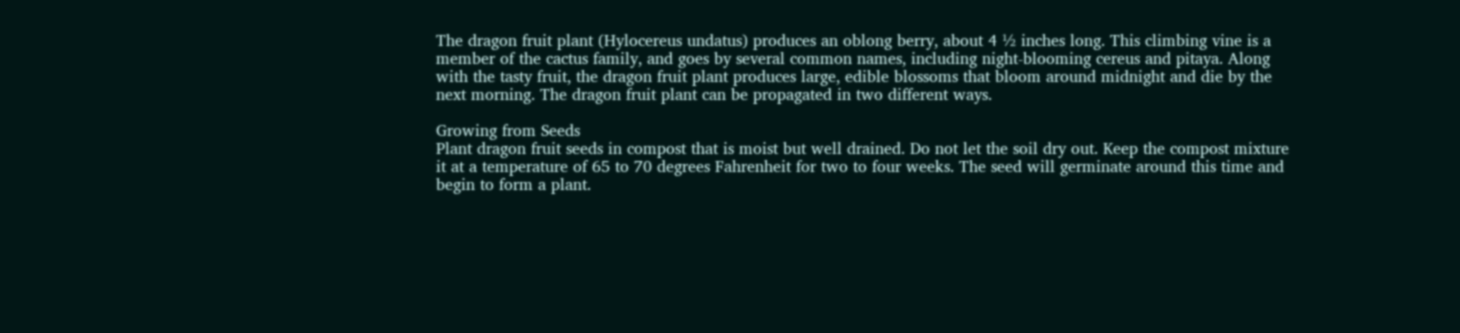The dragon fruit plant (Hylocereus undatus) produces an oblong berry, about 4 ½ inches long. This climbing vine is a member of the cactus family, and goes by several common names, including night-blooming cereus and pitaya. Along with the tasty fruit, the dragon fruit plant produces large, edible blossoms that bloom around midnight and die by the next morning. The dragon fruit plant can be propagated in two different ways.

Growing from Seeds
Plant dragon fruit seeds in compost that is moist but well drained. Do not let the soil dry out. Keep the compost mixture it at a temperature of 65 to 70 degrees Fahrenheit for two to four weeks. The seed will germinate around this time and begin to form a plant.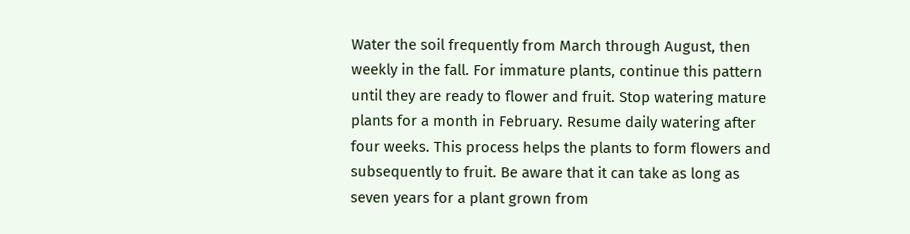Water the soil frequently from March through August, then weekly in the fall. For immature plants, continue this pattern until they are ready to flower and fruit. Stop watering mature plants for a month in February. Resume daily watering after four weeks. This process helps the plants to form flowers and subsequently to fruit. Be aware that it can take as long as seven years for a plant grown from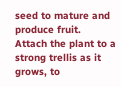seed to mature and produce fruit.
Attach the plant to a strong trellis as it grows, to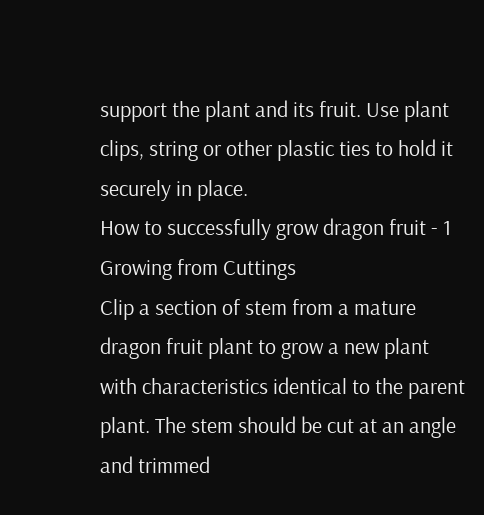support the plant and its fruit. Use plant clips, string or other plastic ties to hold it securely in place.
How to successfully grow dragon fruit - 1
Growing from Cuttings
Clip a section of stem from a mature dragon fruit plant to grow a new plant with characteristics identical to the parent plant. The stem should be cut at an angle and trimmed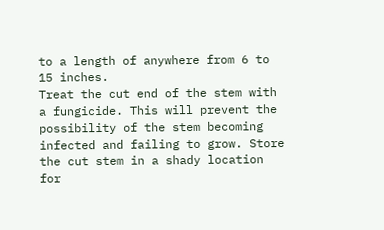to a length of anywhere from 6 to 15 inches.
Treat the cut end of the stem with a fungicide. This will prevent the possibility of the stem becoming infected and failing to grow. Store the cut stem in a shady location for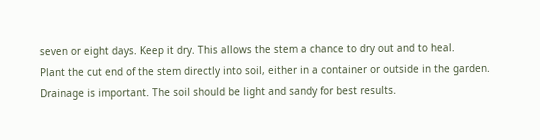seven or eight days. Keep it dry. This allows the stem a chance to dry out and to heal.
Plant the cut end of the stem directly into soil, either in a container or outside in the garden. Drainage is important. The soil should be light and sandy for best results.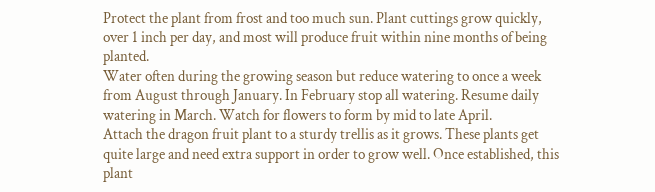Protect the plant from frost and too much sun. Plant cuttings grow quickly, over 1 inch per day, and most will produce fruit within nine months of being planted.
Water often during the growing season but reduce watering to once a week from August through January. In February stop all watering. Resume daily watering in March. Watch for flowers to form by mid to late April.
Attach the dragon fruit plant to a sturdy trellis as it grows. These plants get quite large and need extra support in order to grow well. Once established, this plant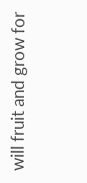will fruit and grow for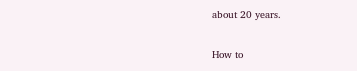about 20 years.

How to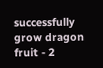successfully grow dragon fruit - 2